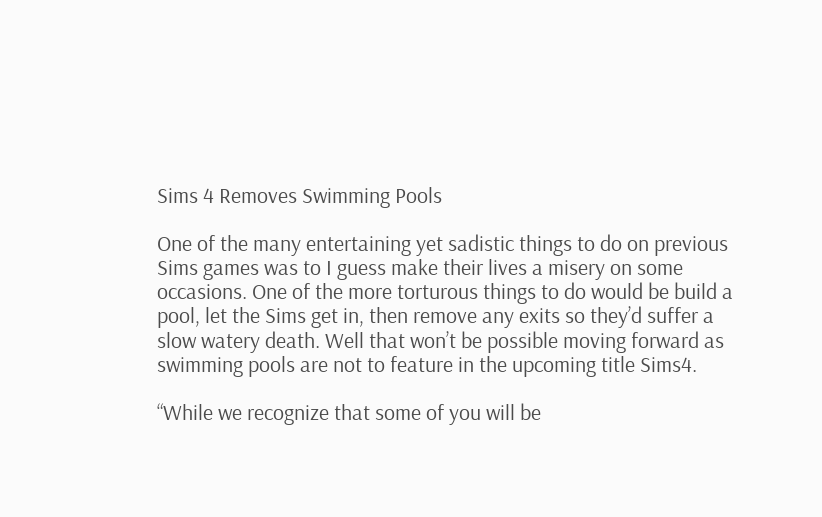Sims 4 Removes Swimming Pools

One of the many entertaining yet sadistic things to do on previous Sims games was to I guess make their lives a misery on some occasions. One of the more torturous things to do would be build a pool, let the Sims get in, then remove any exits so they’d suffer a slow watery death. Well that won’t be possible moving forward as swimming pools are not to feature in the upcoming title Sims4.

“While we recognize that some of you will be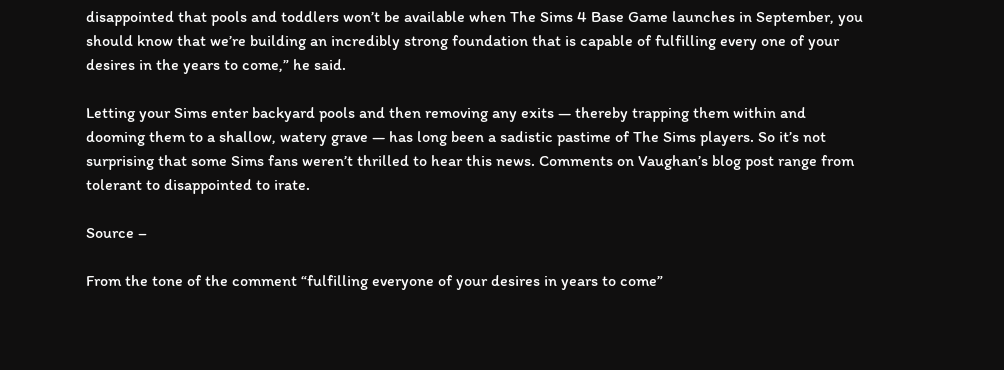disappointed that pools and toddlers won’t be available when The Sims 4 Base Game launches in September, you should know that we’re building an incredibly strong foundation that is capable of fulfilling every one of your desires in the years to come,” he said.

Letting your Sims enter backyard pools and then removing any exits — thereby trapping them within and dooming them to a shallow, watery grave — has long been a sadistic pastime of The Sims players. So it’s not surprising that some Sims fans weren’t thrilled to hear this news. Comments on Vaughan’s blog post range from tolerant to disappointed to irate.

Source –

From the tone of the comment “fulfilling everyone of your desires in years to come”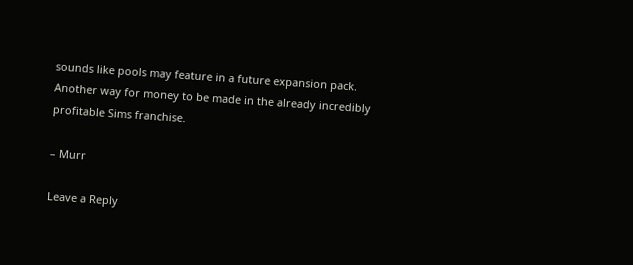sounds like pools may feature in a future expansion pack. Another way for money to be made in the already incredibly profitable Sims franchise.

– Murr

Leave a Reply